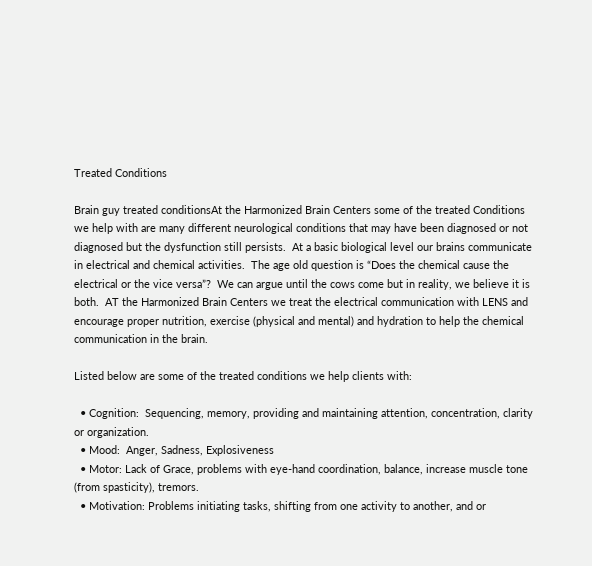Treated Conditions

Brain guy treated conditionsAt the Harmonized Brain Centers some of the treated Conditions we help with are many different neurological conditions that may have been diagnosed or not diagnosed but the dysfunction still persists.  At a basic biological level our brains communicate in electrical and chemical activities.  The age old question is “Does the chemical cause the electrical or the vice versa”?  We can argue until the cows come but in reality, we believe it is both.  AT the Harmonized Brain Centers we treat the electrical communication with LENS and encourage proper nutrition, exercise (physical and mental) and hydration to help the chemical communication in the brain.

Listed below are some of the treated conditions we help clients with:

  • Cognition:  Sequencing, memory, providing and maintaining attention, concentration, clarity or organization.
  • Mood:  Anger, Sadness, Explosiveness
  • Motor: Lack of Grace, problems with eye-hand coordination, balance, increase muscle tone (from spasticity), tremors.
  • Motivation: Problems initiating tasks, shifting from one activity to another, and or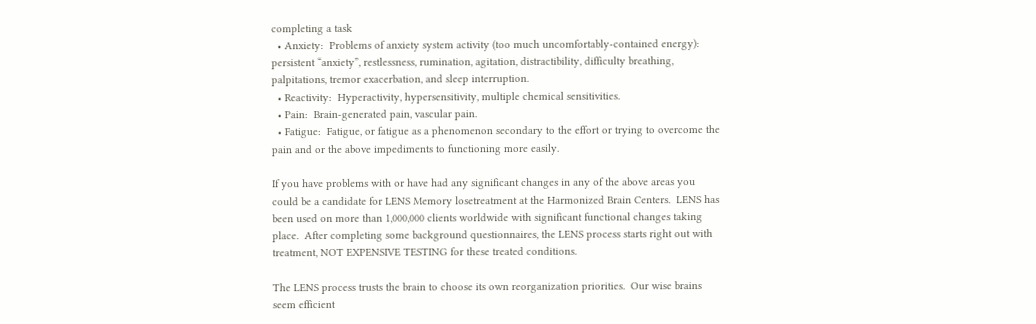completing a task
  • Anxiety:  Problems of anxiety system activity (too much uncomfortably-contained energy): persistent “anxiety”, restlessness, rumination, agitation, distractibility, difficulty breathing, palpitations, tremor exacerbation, and sleep interruption.
  • Reactivity:  Hyperactivity, hypersensitivity, multiple chemical sensitivities.
  • Pain:  Brain-generated pain, vascular pain.
  • Fatigue:  Fatigue, or fatigue as a phenomenon secondary to the effort or trying to overcome the pain and or the above impediments to functioning more easily.

If you have problems with or have had any significant changes in any of the above areas you could be a candidate for LENS Memory losetreatment at the Harmonized Brain Centers.  LENS has been used on more than 1,000,000 clients worldwide with significant functional changes taking place.  After completing some background questionnaires, the LENS process starts right out with treatment, NOT EXPENSIVE TESTING for these treated conditions.

The LENS process trusts the brain to choose its own reorganization priorities.  Our wise brains seem efficient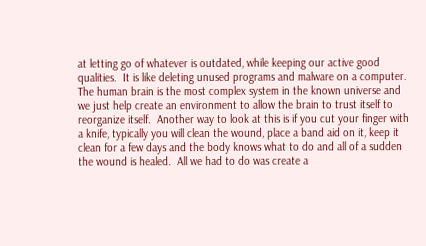at letting go of whatever is outdated, while keeping our active good qualities.  It is like deleting unused programs and malware on a computer.  The human brain is the most complex system in the known universe and we just help create an environment to allow the brain to trust itself to reorganize itself.  Another way to look at this is if you cut your finger with a knife, typically you will clean the wound, place a band aid on it, keep it clean for a few days and the body knows what to do and all of a sudden the wound is healed.  All we had to do was create a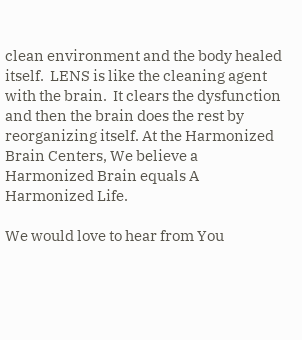clean environment and the body healed itself.  LENS is like the cleaning agent with the brain.  It clears the dysfunction and then the brain does the rest by reorganizing itself. At the Harmonized Brain Centers, We believe a Harmonized Brain equals A Harmonized Life.

We would love to hear from You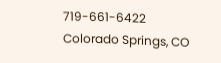719-661-6422 Colorado Springs, CO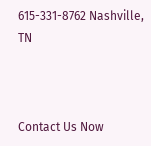615-331-8762 Nashville, TN



Contact Us Now